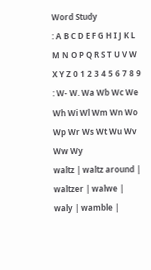Word Study
: A B C D E F G H I J K L M N O P Q R S T U V W X Y Z 0 1 2 3 4 5 6 7 8 9
: W- W. Wa Wb Wc We Wh Wi Wl Wm Wn Wo Wp Wr Ws Wt Wu Wv Ww Wy
waltz | waltz around | waltzer | walwe | waly | wamble |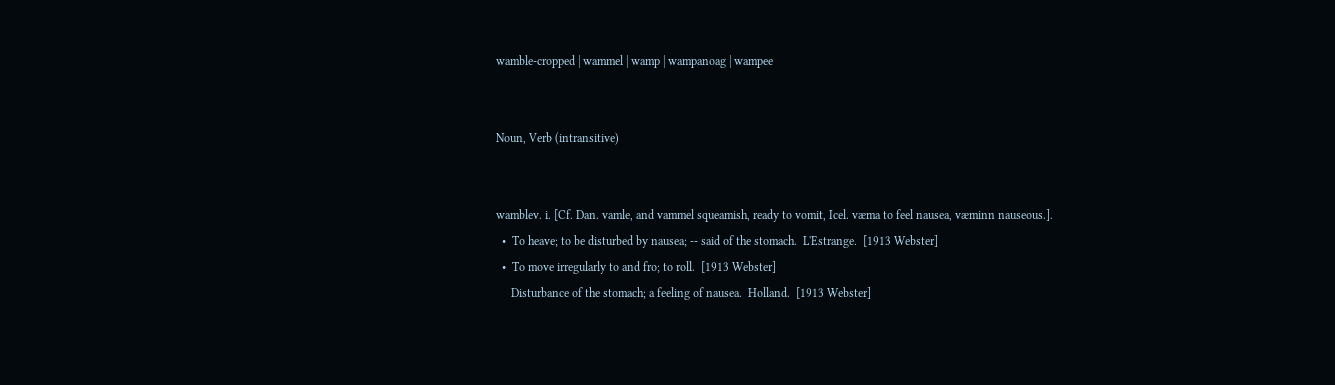wamble-cropped | wammel | wamp | wampanoag | wampee


Noun, Verb (intransitive)


wamblev. i. [Cf. Dan. vamle, and vammel squeamish, ready to vomit, Icel. væma to feel nausea, væminn nauseous.].
  •  To heave; to be disturbed by nausea; -- said of the stomach.  L'Estrange.  [1913 Webster]
  •  To move irregularly to and fro; to roll.  [1913 Webster]
     Disturbance of the stomach; a feeling of nausea.  Holland.  [1913 Webster]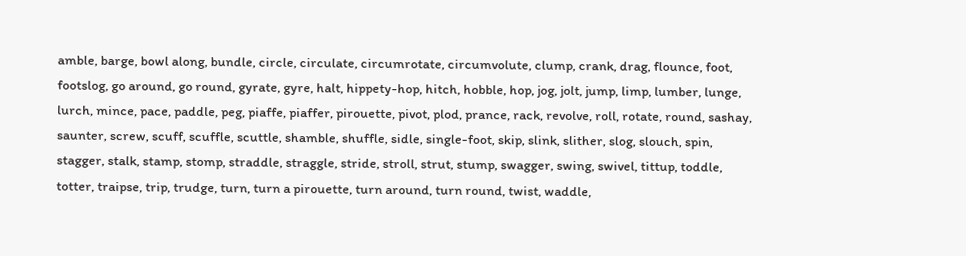amble, barge, bowl along, bundle, circle, circulate, circumrotate, circumvolute, clump, crank, drag, flounce, foot, footslog, go around, go round, gyrate, gyre, halt, hippety-hop, hitch, hobble, hop, jog, jolt, jump, limp, lumber, lunge, lurch, mince, pace, paddle, peg, piaffe, piaffer, pirouette, pivot, plod, prance, rack, revolve, roll, rotate, round, sashay, saunter, screw, scuff, scuffle, scuttle, shamble, shuffle, sidle, single-foot, skip, slink, slither, slog, slouch, spin, stagger, stalk, stamp, stomp, straddle, straggle, stride, stroll, strut, stump, swagger, swing, swivel, tittup, toddle, totter, traipse, trip, trudge, turn, turn a pirouette, turn around, turn round, twist, waddle,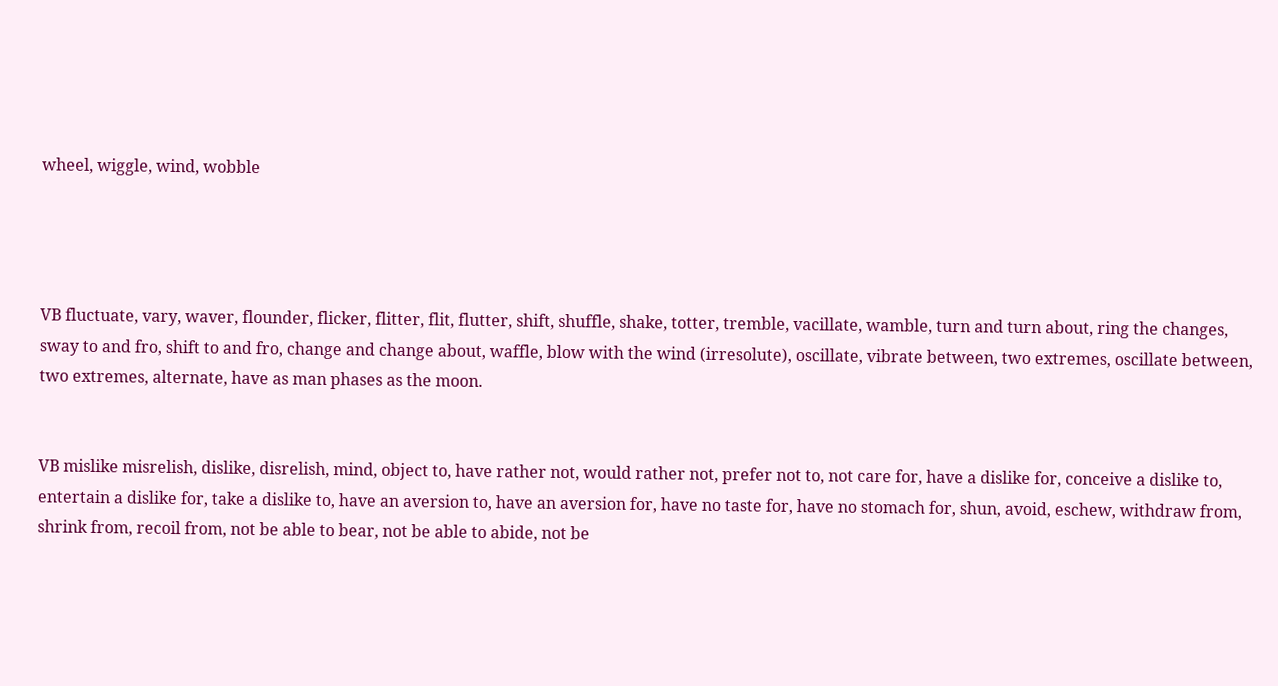wheel, wiggle, wind, wobble




VB fluctuate, vary, waver, flounder, flicker, flitter, flit, flutter, shift, shuffle, shake, totter, tremble, vacillate, wamble, turn and turn about, ring the changes, sway to and fro, shift to and fro, change and change about, waffle, blow with the wind (irresolute), oscillate, vibrate between, two extremes, oscillate between, two extremes, alternate, have as man phases as the moon.


VB mislike misrelish, dislike, disrelish, mind, object to, have rather not, would rather not, prefer not to, not care for, have a dislike for, conceive a dislike to, entertain a dislike for, take a dislike to, have an aversion to, have an aversion for, have no taste for, have no stomach for, shun, avoid, eschew, withdraw from, shrink from, recoil from, not be able to bear, not be able to abide, not be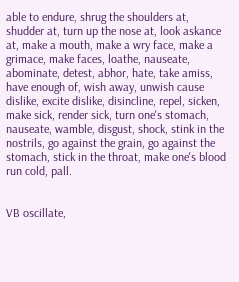able to endure, shrug the shoulders at, shudder at, turn up the nose at, look askance at, make a mouth, make a wry face, make a grimace, make faces, loathe, nauseate, abominate, detest, abhor, hate, take amiss, have enough of, wish away, unwish cause dislike, excite dislike, disincline, repel, sicken, make sick, render sick, turn one's stomach, nauseate, wamble, disgust, shock, stink in the nostrils, go against the grain, go against the stomach, stick in the throat, make one's blood run cold, pall.


VB oscillate,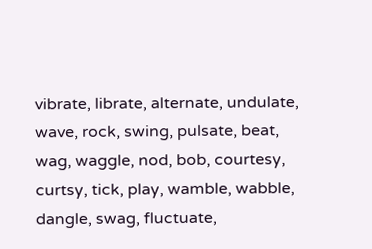vibrate, librate, alternate, undulate, wave, rock, swing, pulsate, beat, wag, waggle, nod, bob, courtesy, curtsy, tick, play, wamble, wabble, dangle, swag, fluctuate,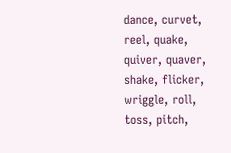dance, curvet, reel, quake, quiver, quaver, shake, flicker, wriggle, roll, toss, pitch,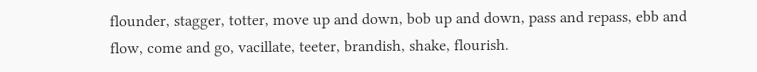flounder, stagger, totter, move up and down, bob up and down, pass and repass, ebb and flow, come and go, vacillate, teeter, brandish, shake, flourish.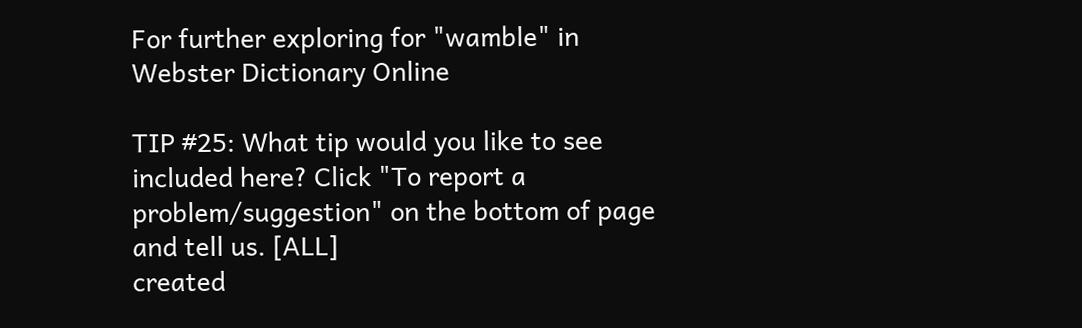For further exploring for "wamble" in Webster Dictionary Online

TIP #25: What tip would you like to see included here? Click "To report a problem/suggestion" on the bottom of page and tell us. [ALL]
created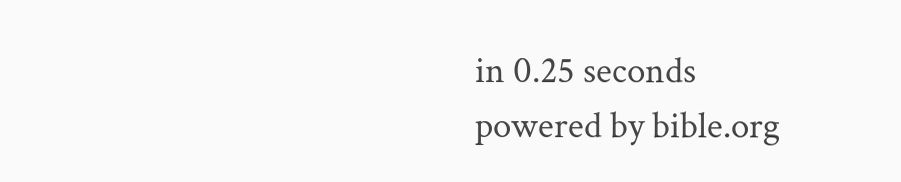in 0.25 seconds
powered by bible.org